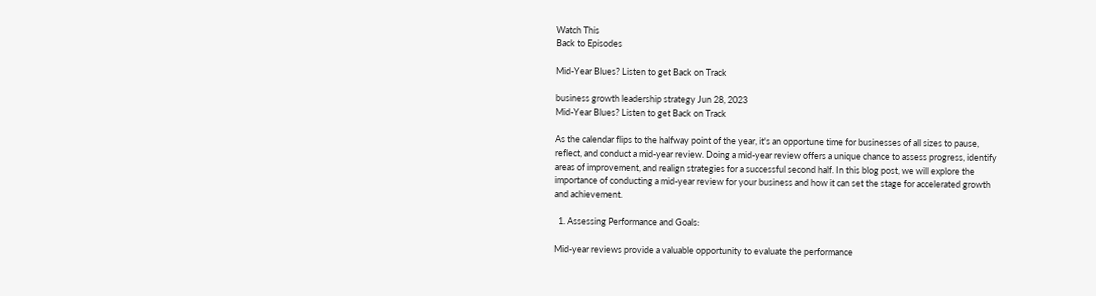Watch This
Back to Episodes

Mid-Year Blues? Listen to get Back on Track

business growth leadership strategy Jun 28, 2023
Mid-Year Blues? Listen to get Back on Track

As the calendar flips to the halfway point of the year, it's an opportune time for businesses of all sizes to pause, reflect, and conduct a mid-year review. Doing a mid-year review offers a unique chance to assess progress, identify areas of improvement, and realign strategies for a successful second half. In this blog post, we will explore the importance of conducting a mid-year review for your business and how it can set the stage for accelerated growth and achievement.

  1. Assessing Performance and Goals:

Mid-year reviews provide a valuable opportunity to evaluate the performance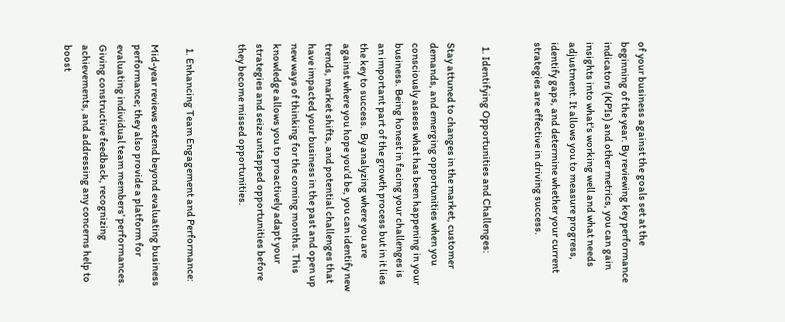of your business against the goals set at the beginning of the year. By reviewing key performance indicators (KPIs) and other metrics, you can gain insights into what's working well and what needs adjustment. It allows you to measure progress, identify gaps, and determine whether your current strategies are effective in driving success.


  1. Identifying Opportunities and Challenges:

Stay attuned to changes in the market, customer demands, and emerging opportunities when you consciously assess what has been happening in your business. Being honest in facing your challenges is an important part of the growth process but in it lies the key to success.  By analyzing where you are against where you hope you'd be, you can identify new trends, market shifts, and potential challenges that have impacted your business in the past and open up new ways of thinking for the coming months. This knowledge allows you to proactively adapt your strategies and seize untapped opportunities before they become missed opportunities.


  1. Enhancing Team Engagement and Performance:

Mid-year reviews extend beyond evaluating business performance; they also provide a platform for evaluating individual team members' performances. Giving constructive feedback, recognizing achievements, and addressing any concerns help to boost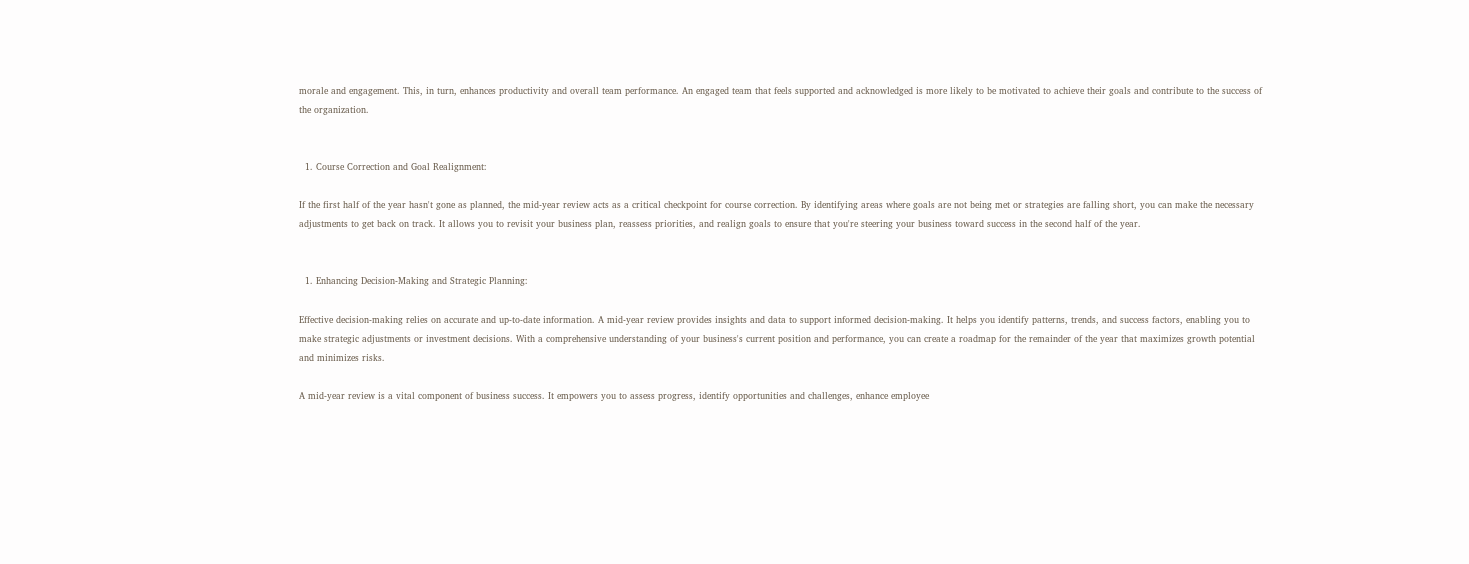morale and engagement. This, in turn, enhances productivity and overall team performance. An engaged team that feels supported and acknowledged is more likely to be motivated to achieve their goals and contribute to the success of the organization.


  1. Course Correction and Goal Realignment:

If the first half of the year hasn't gone as planned, the mid-year review acts as a critical checkpoint for course correction. By identifying areas where goals are not being met or strategies are falling short, you can make the necessary adjustments to get back on track. It allows you to revisit your business plan, reassess priorities, and realign goals to ensure that you're steering your business toward success in the second half of the year.


  1. Enhancing Decision-Making and Strategic Planning:

Effective decision-making relies on accurate and up-to-date information. A mid-year review provides insights and data to support informed decision-making. It helps you identify patterns, trends, and success factors, enabling you to make strategic adjustments or investment decisions. With a comprehensive understanding of your business's current position and performance, you can create a roadmap for the remainder of the year that maximizes growth potential and minimizes risks.

A mid-year review is a vital component of business success. It empowers you to assess progress, identify opportunities and challenges, enhance employee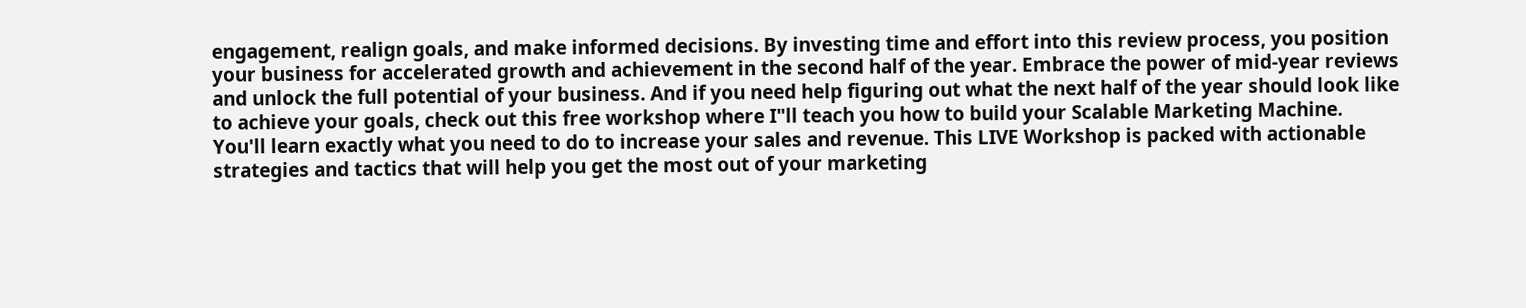engagement, realign goals, and make informed decisions. By investing time and effort into this review process, you position your business for accelerated growth and achievement in the second half of the year. Embrace the power of mid-year reviews and unlock the full potential of your business. And if you need help figuring out what the next half of the year should look like to achieve your goals, check out this free workshop where I"ll teach you how to build your Scalable Marketing Machine.  You'll learn exactly what you need to do to increase your sales and revenue. This LIVE Workshop is packed with actionable strategies and tactics that will help you get the most out of your marketing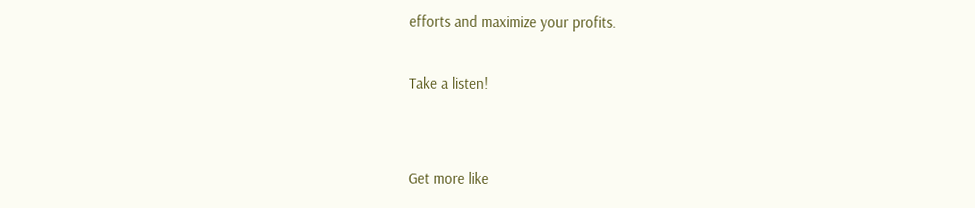efforts and maximize your profits.

Take a listen!


Get more like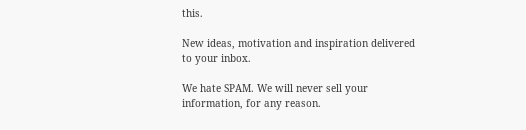this.

New ideas, motivation and inspiration delivered to your inbox.

We hate SPAM. We will never sell your information, for any reason.